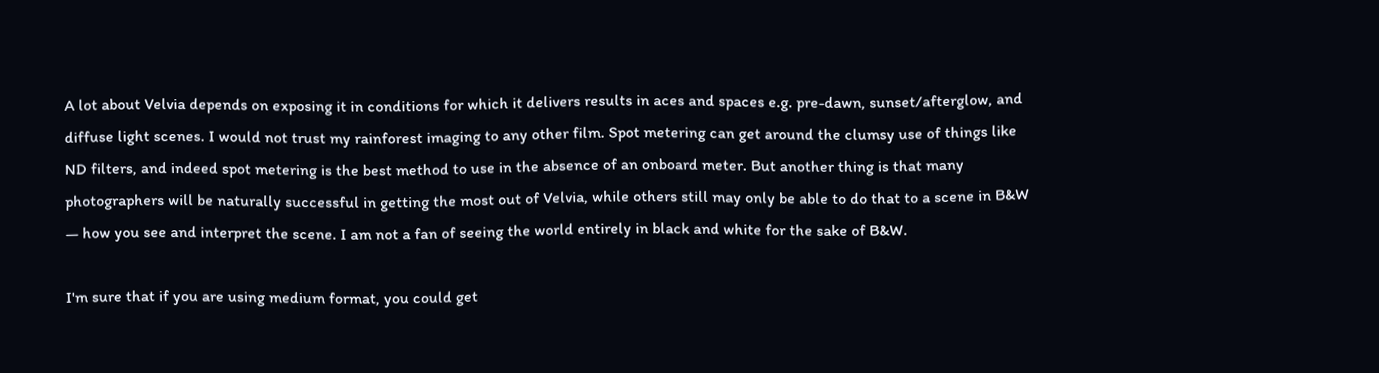A lot about Velvia depends on exposing it in conditions for which it delivers results in aces and spaces e.g. pre-dawn, sunset/afterglow, and diffuse light scenes. I would not trust my rainforest imaging to any other film. Spot metering can get around the clumsy use of things like ND filters, and indeed spot metering is the best method to use in the absence of an onboard meter. But another thing is that many photographers will be naturally successful in getting the most out of Velvia, while others still may only be able to do that to a scene in B&W — how you see and interpret the scene. I am not a fan of seeing the world entirely in black and white for the sake of B&W.

I'm sure that if you are using medium format, you could get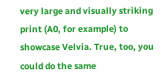very large and visually striking print (A0, for example) to showcase Velvia. True, too, you could do the same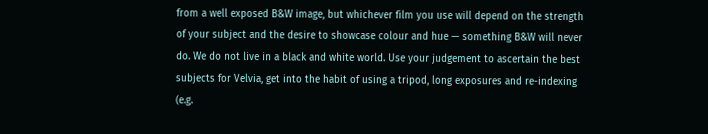from a well exposed B&W image, but whichever film you use will depend on the strength of your subject and the desire to showcase colour and hue — something B&W will never do. We do not live in a black and white world. Use your judgement to ascertain the best subjects for Velvia, get into the habit of using a tripod, long exposures and re-indexing (e.g.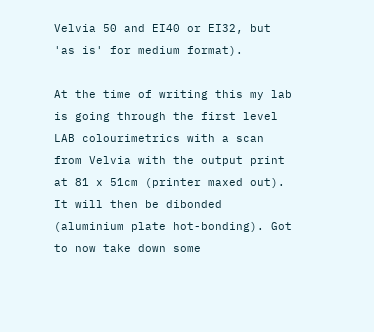Velvia 50 and EI40 or EI32, but 'as is' for medium format).

At the time of writing this my lab is going through the first level LAB colourimetrics with a scan from Velvia with the output print at 81 x 51cm (printer maxed out). It will then be dibonded (aluminium plate hot-bonding). Got to now take down some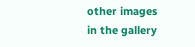other images in the gallery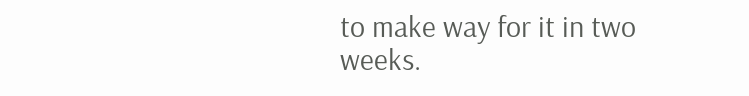to make way for it in two weeks.